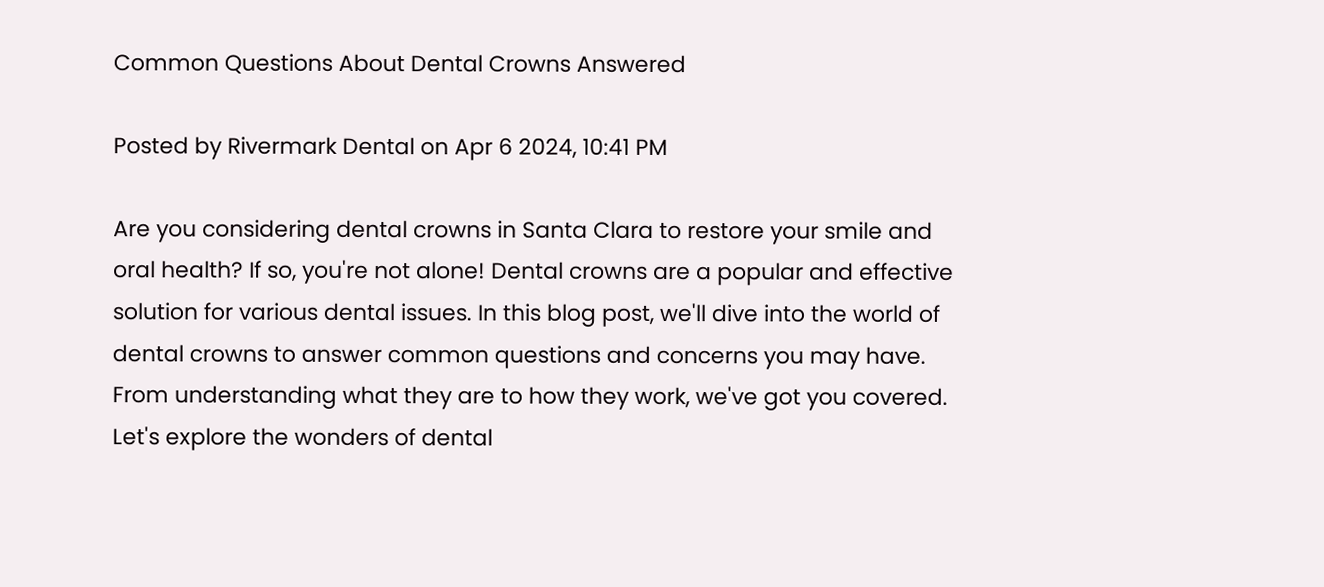Common Questions About Dental Crowns Answered

Posted by Rivermark Dental on Apr 6 2024, 10:41 PM

Are you considering dental crowns in Santa Clara to restore your smile and oral health? If so, you're not alone! Dental crowns are a popular and effective solution for various dental issues. In this blog post, we'll dive into the world of dental crowns to answer common questions and concerns you may have. From understanding what they are to how they work, we've got you covered. Let's explore the wonders of dental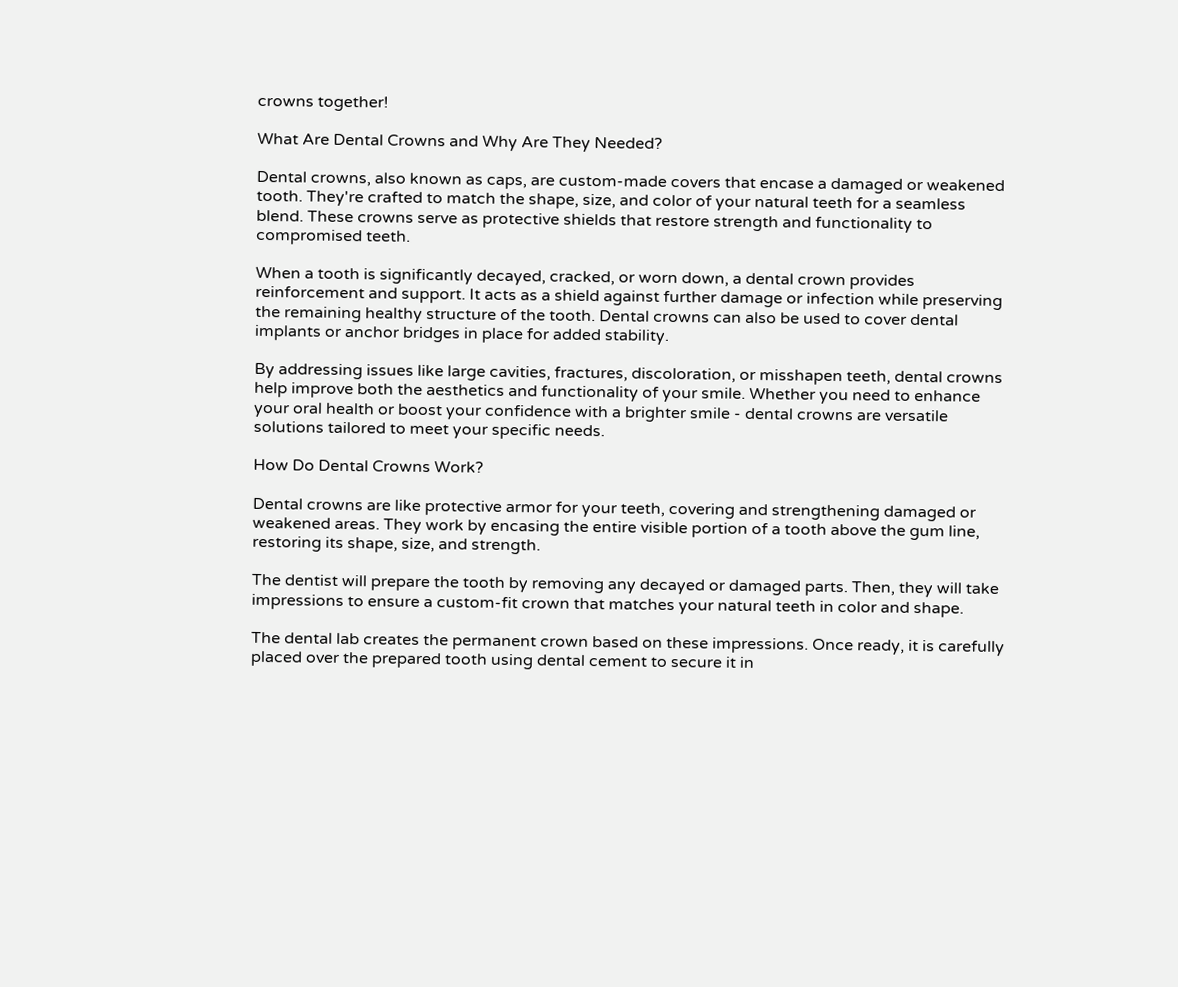crowns together!

What Are Dental Crowns and Why Are They Needed?

Dental crowns, also known as caps, are custom-made covers that encase a damaged or weakened tooth. They're crafted to match the shape, size, and color of your natural teeth for a seamless blend. These crowns serve as protective shields that restore strength and functionality to compromised teeth.

When a tooth is significantly decayed, cracked, or worn down, a dental crown provides reinforcement and support. It acts as a shield against further damage or infection while preserving the remaining healthy structure of the tooth. Dental crowns can also be used to cover dental implants or anchor bridges in place for added stability.

By addressing issues like large cavities, fractures, discoloration, or misshapen teeth, dental crowns help improve both the aesthetics and functionality of your smile. Whether you need to enhance your oral health or boost your confidence with a brighter smile - dental crowns are versatile solutions tailored to meet your specific needs.

How Do Dental Crowns Work?

Dental crowns are like protective armor for your teeth, covering and strengthening damaged or weakened areas. They work by encasing the entire visible portion of a tooth above the gum line, restoring its shape, size, and strength.

The dentist will prepare the tooth by removing any decayed or damaged parts. Then, they will take impressions to ensure a custom-fit crown that matches your natural teeth in color and shape.

The dental lab creates the permanent crown based on these impressions. Once ready, it is carefully placed over the prepared tooth using dental cement to secure it in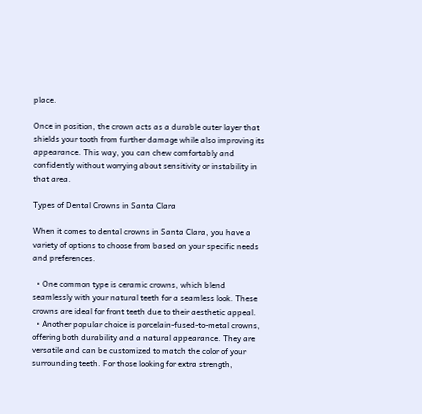place.

Once in position, the crown acts as a durable outer layer that shields your tooth from further damage while also improving its appearance. This way, you can chew comfortably and confidently without worrying about sensitivity or instability in that area.

Types of Dental Crowns in Santa Clara

When it comes to dental crowns in Santa Clara, you have a variety of options to choose from based on your specific needs and preferences.

  • One common type is ceramic crowns, which blend seamlessly with your natural teeth for a seamless look. These crowns are ideal for front teeth due to their aesthetic appeal.
  • Another popular choice is porcelain-fused-to-metal crowns, offering both durability and a natural appearance. They are versatile and can be customized to match the color of your surrounding teeth. For those looking for extra strength,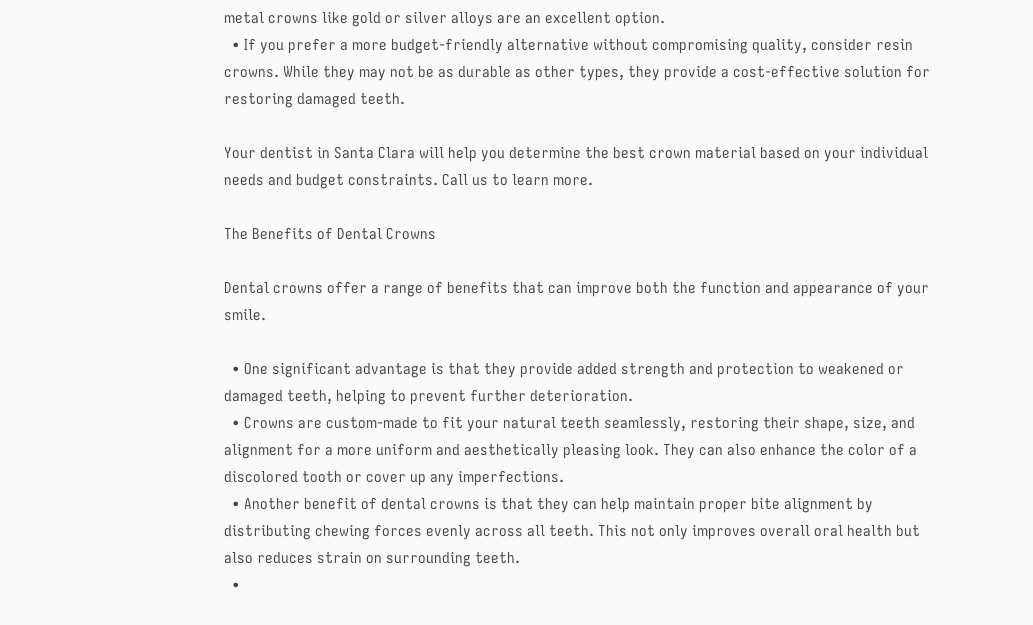metal crowns like gold or silver alloys are an excellent option.
  • If you prefer a more budget-friendly alternative without compromising quality, consider resin crowns. While they may not be as durable as other types, they provide a cost-effective solution for restoring damaged teeth.

Your dentist in Santa Clara will help you determine the best crown material based on your individual needs and budget constraints. Call us to learn more.

The Benefits of Dental Crowns

Dental crowns offer a range of benefits that can improve both the function and appearance of your smile.

  • One significant advantage is that they provide added strength and protection to weakened or damaged teeth, helping to prevent further deterioration.
  • Crowns are custom-made to fit your natural teeth seamlessly, restoring their shape, size, and alignment for a more uniform and aesthetically pleasing look. They can also enhance the color of a discolored tooth or cover up any imperfections.
  • Another benefit of dental crowns is that they can help maintain proper bite alignment by distributing chewing forces evenly across all teeth. This not only improves overall oral health but also reduces strain on surrounding teeth.
  •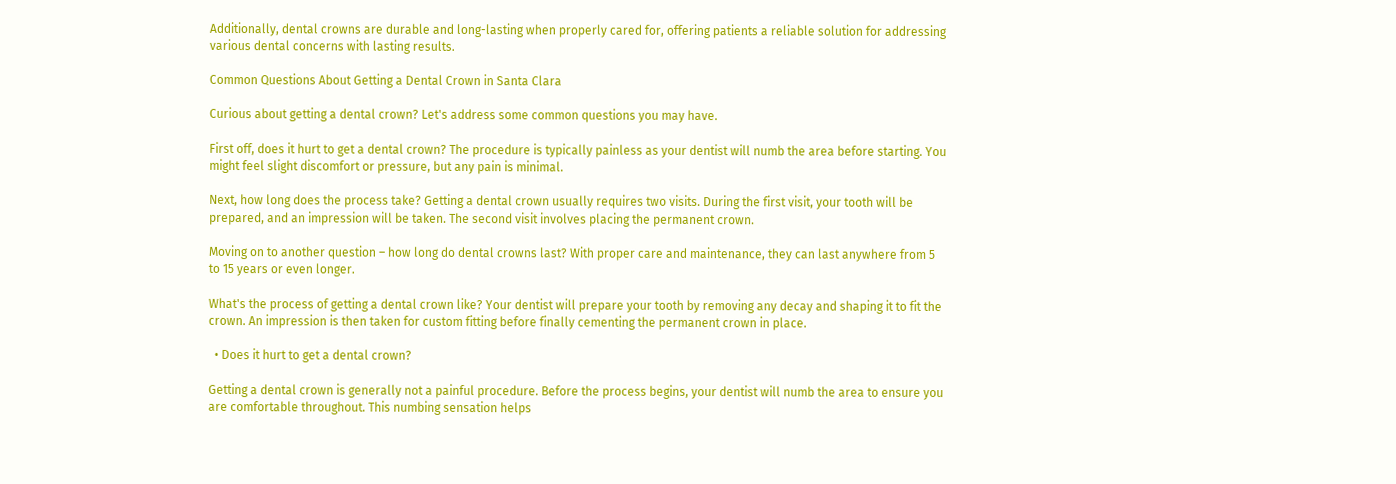Additionally, dental crowns are durable and long-lasting when properly cared for, offering patients a reliable solution for addressing various dental concerns with lasting results.

Common Questions About Getting a Dental Crown in Santa Clara

Curious about getting a dental crown? Let's address some common questions you may have.

First off, does it hurt to get a dental crown? The procedure is typically painless as your dentist will numb the area before starting. You might feel slight discomfort or pressure, but any pain is minimal.

Next, how long does the process take? Getting a dental crown usually requires two visits. During the first visit, your tooth will be prepared, and an impression will be taken. The second visit involves placing the permanent crown.

Moving on to another question – how long do dental crowns last? With proper care and maintenance, they can last anywhere from 5 to 15 years or even longer.

What's the process of getting a dental crown like? Your dentist will prepare your tooth by removing any decay and shaping it to fit the crown. An impression is then taken for custom fitting before finally cementing the permanent crown in place.

  • Does it hurt to get a dental crown?

Getting a dental crown is generally not a painful procedure. Before the process begins, your dentist will numb the area to ensure you are comfortable throughout. This numbing sensation helps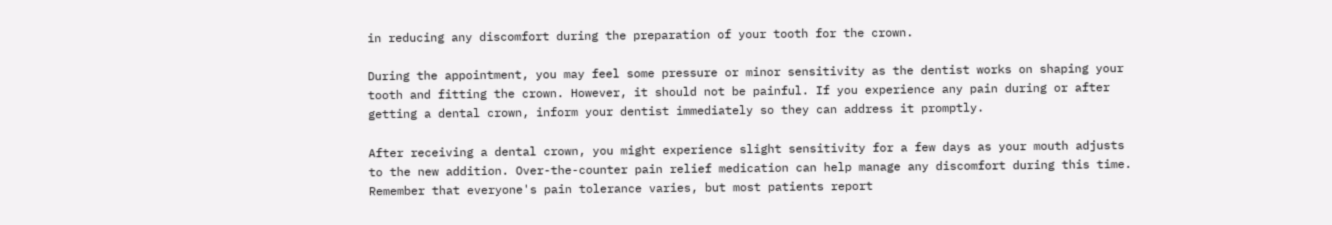in reducing any discomfort during the preparation of your tooth for the crown.

During the appointment, you may feel some pressure or minor sensitivity as the dentist works on shaping your tooth and fitting the crown. However, it should not be painful. If you experience any pain during or after getting a dental crown, inform your dentist immediately so they can address it promptly.

After receiving a dental crown, you might experience slight sensitivity for a few days as your mouth adjusts to the new addition. Over-the-counter pain relief medication can help manage any discomfort during this time. Remember that everyone's pain tolerance varies, but most patients report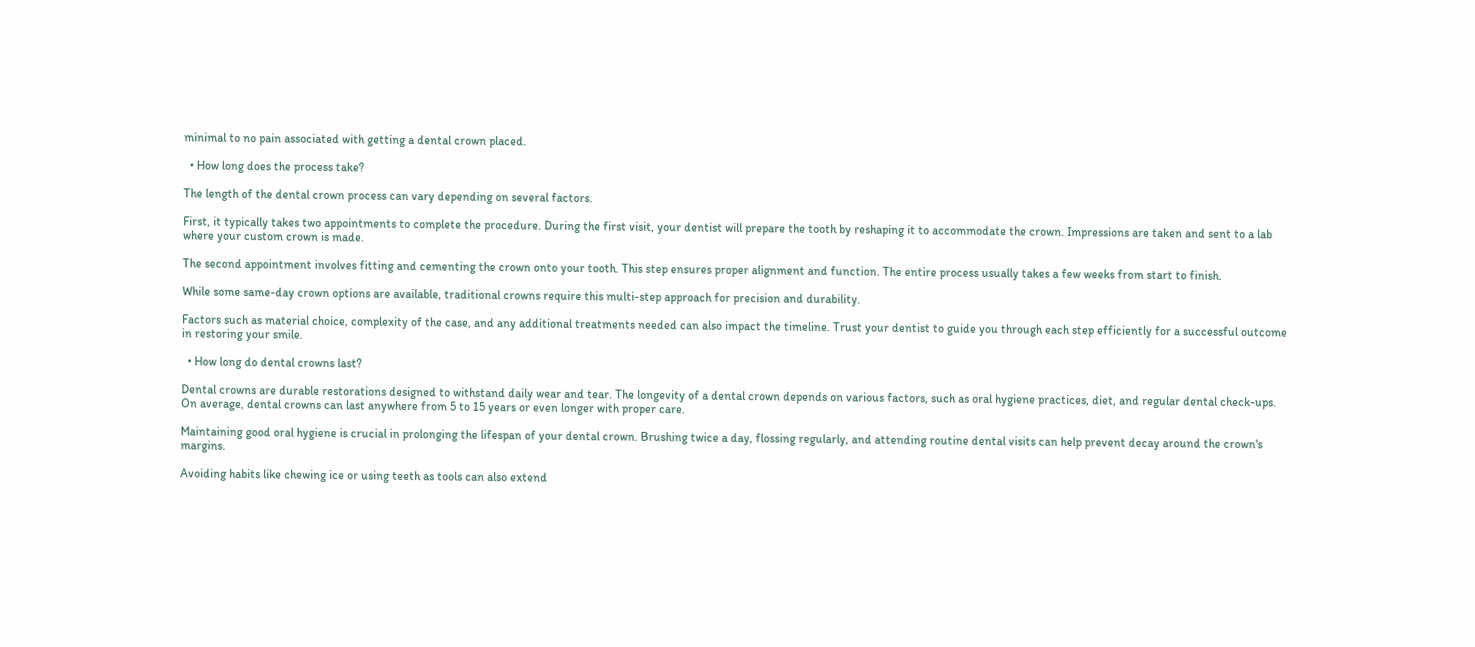minimal to no pain associated with getting a dental crown placed.

  • How long does the process take?

The length of the dental crown process can vary depending on several factors.

First, it typically takes two appointments to complete the procedure. During the first visit, your dentist will prepare the tooth by reshaping it to accommodate the crown. Impressions are taken and sent to a lab where your custom crown is made.

The second appointment involves fitting and cementing the crown onto your tooth. This step ensures proper alignment and function. The entire process usually takes a few weeks from start to finish.

While some same-day crown options are available, traditional crowns require this multi-step approach for precision and durability.

Factors such as material choice, complexity of the case, and any additional treatments needed can also impact the timeline. Trust your dentist to guide you through each step efficiently for a successful outcome in restoring your smile.

  • How long do dental crowns last?

Dental crowns are durable restorations designed to withstand daily wear and tear. The longevity of a dental crown depends on various factors, such as oral hygiene practices, diet, and regular dental check-ups. On average, dental crowns can last anywhere from 5 to 15 years or even longer with proper care.

Maintaining good oral hygiene is crucial in prolonging the lifespan of your dental crown. Brushing twice a day, flossing regularly, and attending routine dental visits can help prevent decay around the crown's margins.

Avoiding habits like chewing ice or using teeth as tools can also extend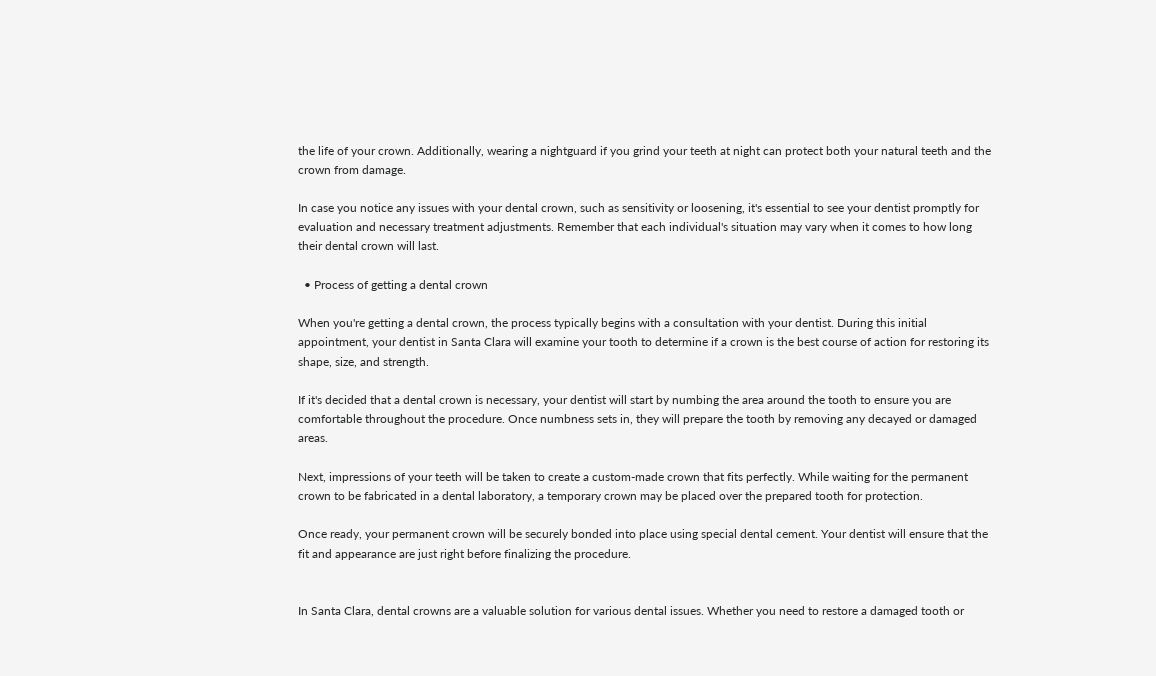the life of your crown. Additionally, wearing a nightguard if you grind your teeth at night can protect both your natural teeth and the crown from damage.

In case you notice any issues with your dental crown, such as sensitivity or loosening, it's essential to see your dentist promptly for evaluation and necessary treatment adjustments. Remember that each individual's situation may vary when it comes to how long their dental crown will last.

  • Process of getting a dental crown

When you're getting a dental crown, the process typically begins with a consultation with your dentist. During this initial appointment, your dentist in Santa Clara will examine your tooth to determine if a crown is the best course of action for restoring its shape, size, and strength.

If it's decided that a dental crown is necessary, your dentist will start by numbing the area around the tooth to ensure you are comfortable throughout the procedure. Once numbness sets in, they will prepare the tooth by removing any decayed or damaged areas.

Next, impressions of your teeth will be taken to create a custom-made crown that fits perfectly. While waiting for the permanent crown to be fabricated in a dental laboratory, a temporary crown may be placed over the prepared tooth for protection.

Once ready, your permanent crown will be securely bonded into place using special dental cement. Your dentist will ensure that the fit and appearance are just right before finalizing the procedure.


In Santa Clara, dental crowns are a valuable solution for various dental issues. Whether you need to restore a damaged tooth or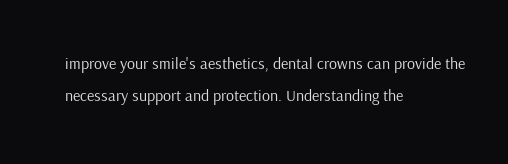improve your smile's aesthetics, dental crowns can provide the necessary support and protection. Understanding the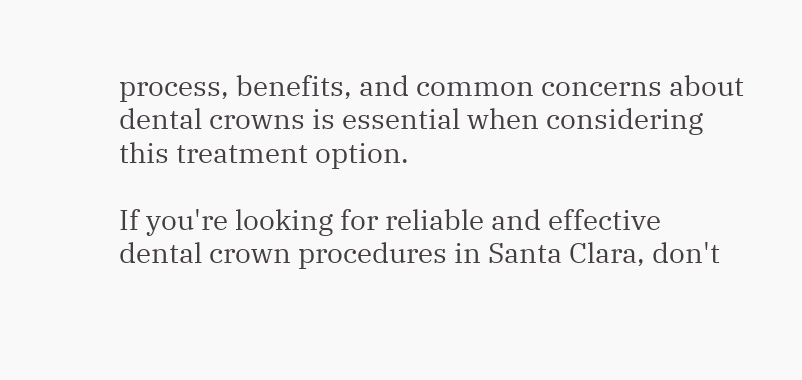process, benefits, and common concerns about dental crowns is essential when considering this treatment option.

If you're looking for reliable and effective dental crown procedures in Santa Clara, don't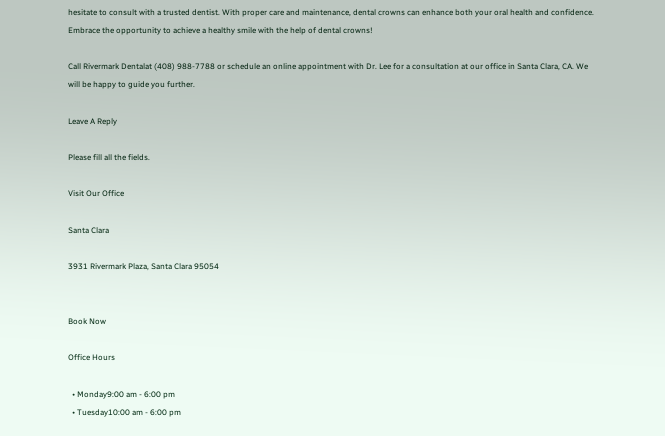hesitate to consult with a trusted dentist. With proper care and maintenance, dental crowns can enhance both your oral health and confidence. Embrace the opportunity to achieve a healthy smile with the help of dental crowns!

Call Rivermark Dentalat (408) 988-7788 or schedule an online appointment with Dr. Lee for a consultation at our office in Santa Clara, CA. We will be happy to guide you further.

Leave A Reply

Please fill all the fields.

Visit Our Office

Santa Clara

3931 Rivermark Plaza, Santa Clara 95054


Book Now

Office Hours

  • Monday9:00 am - 6:00 pm
  • Tuesday10:00 am - 6:00 pm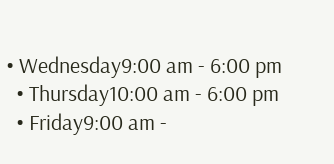• Wednesday9:00 am - 6:00 pm
  • Thursday10:00 am - 6:00 pm
  • Friday9:00 am -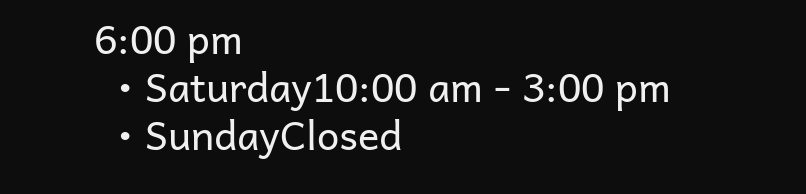6:00 pm
  • Saturday10:00 am - 3:00 pm
  • SundayClosed